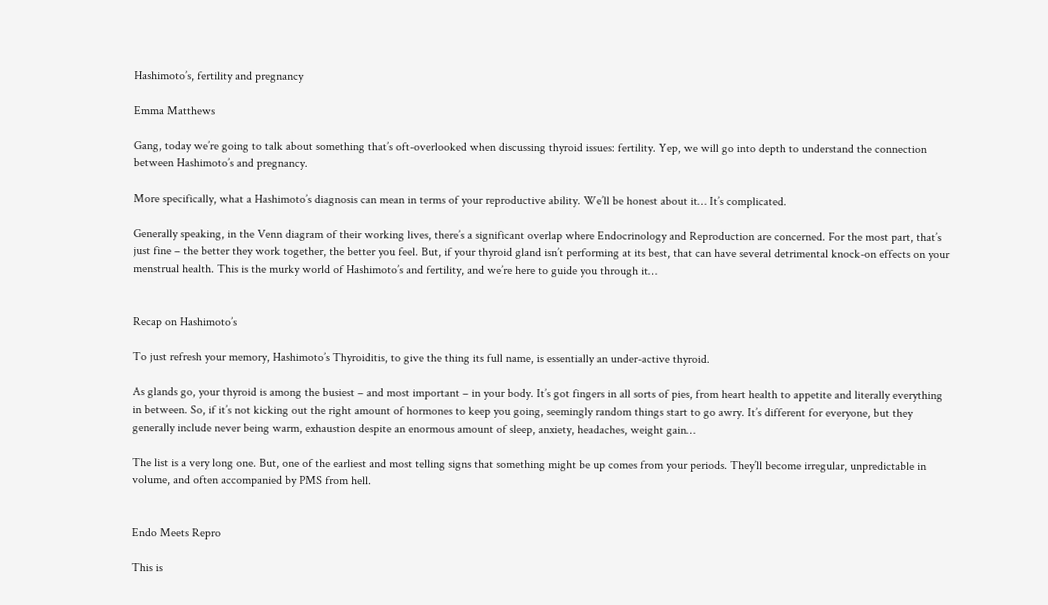Hashimoto’s, fertility and pregnancy

Emma Matthews

Gang, today we’re going to talk about something that’s oft-overlooked when discussing thyroid issues: fertility. Yep, we will go into depth to understand the connection between Hashimoto’s and pregnancy.

More specifically, what a Hashimoto’s diagnosis can mean in terms of your reproductive ability. We’ll be honest about it… It’s complicated.

Generally speaking, in the Venn diagram of their working lives, there’s a significant overlap where Endocrinology and Reproduction are concerned. For the most part, that’s just fine – the better they work together, the better you feel. But, if your thyroid gland isn’t performing at its best, that can have several detrimental knock-on effects on your menstrual health. This is the murky world of Hashimoto’s and fertility, and we’re here to guide you through it…


Recap on Hashimoto’s

To just refresh your memory, Hashimoto’s Thyroiditis, to give the thing its full name, is essentially an under-active thyroid.

As glands go, your thyroid is among the busiest – and most important – in your body. It’s got fingers in all sorts of pies, from heart health to appetite and literally everything in between. So, if it’s not kicking out the right amount of hormones to keep you going, seemingly random things start to go awry. It’s different for everyone, but they generally include never being warm, exhaustion despite an enormous amount of sleep, anxiety, headaches, weight gain…

The list is a very long one. But, one of the earliest and most telling signs that something might be up comes from your periods. They’ll become irregular, unpredictable in volume, and often accompanied by PMS from hell.


Endo Meets Repro

This is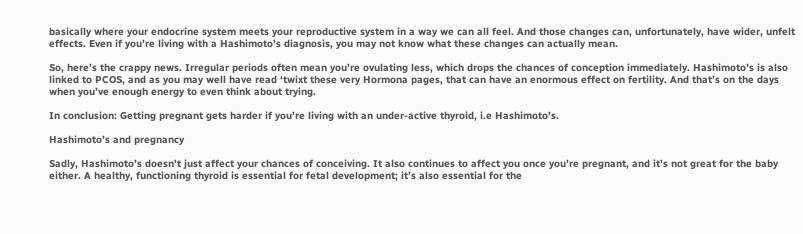basically where your endocrine system meets your reproductive system in a way we can all feel. And those changes can, unfortunately, have wider, unfelt effects. Even if you’re living with a Hashimoto’s diagnosis, you may not know what these changes can actually mean.

So, here’s the crappy news. Irregular periods often mean you’re ovulating less, which drops the chances of conception immediately. Hashimoto’s is also linked to PCOS, and as you may well have read ‘twixt these very Hormona pages, that can have an enormous effect on fertility. And that’s on the days when you’ve enough energy to even think about trying.

In conclusion: Getting pregnant gets harder if you’re living with an under-active thyroid, i.e Hashimoto’s.

Hashimoto’s and pregnancy

Sadly, Hashimoto’s doesn’t just affect your chances of conceiving. It also continues to affect you once you’re pregnant, and it’s not great for the baby either. A healthy, functioning thyroid is essential for fetal development; it’s also essential for the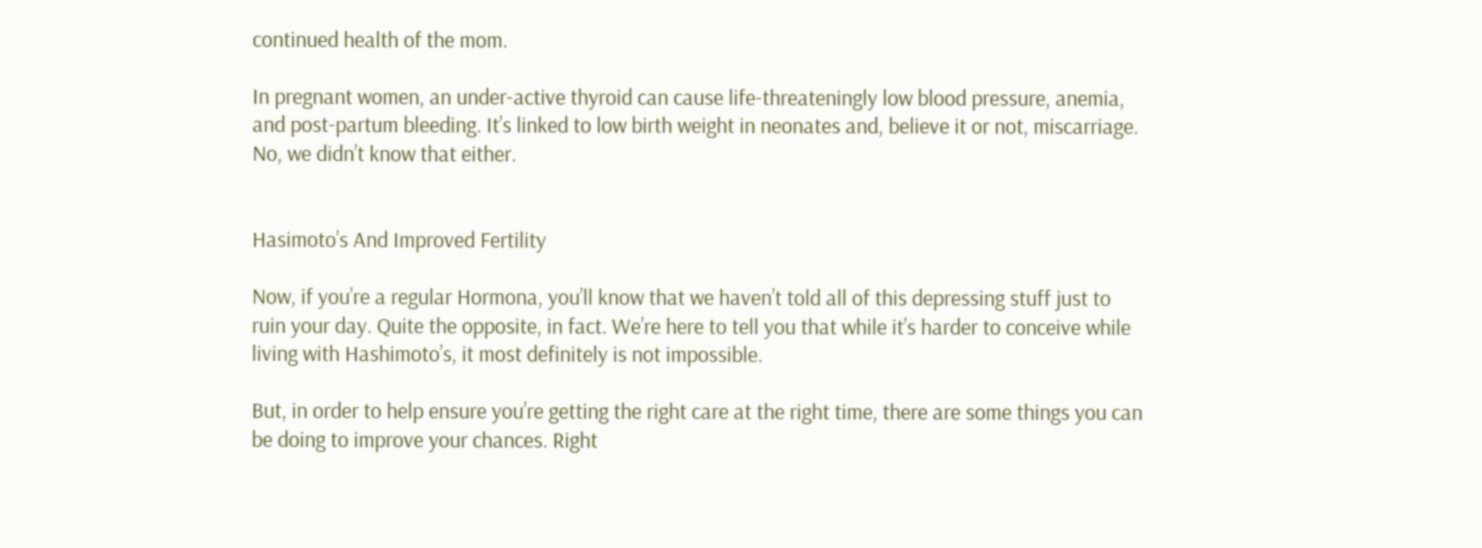continued health of the mom.

In pregnant women, an under-active thyroid can cause life-threateningly low blood pressure, anemia, and post-partum bleeding. It’s linked to low birth weight in neonates and, believe it or not, miscarriage. No, we didn’t know that either.


Hasimoto’s And Improved Fertility

Now, if you’re a regular Hormona, you’ll know that we haven’t told all of this depressing stuff just to ruin your day. Quite the opposite, in fact. We’re here to tell you that while it’s harder to conceive while living with Hashimoto’s, it most definitely is not impossible.

But, in order to help ensure you’re getting the right care at the right time, there are some things you can be doing to improve your chances. Right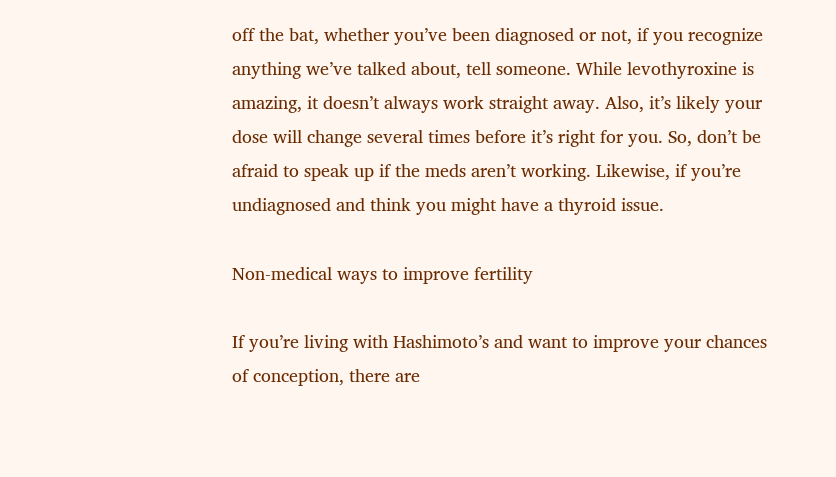off the bat, whether you’ve been diagnosed or not, if you recognize anything we’ve talked about, tell someone. While levothyroxine is amazing, it doesn’t always work straight away. Also, it’s likely your dose will change several times before it’s right for you. So, don’t be afraid to speak up if the meds aren’t working. Likewise, if you’re undiagnosed and think you might have a thyroid issue.

Non-medical ways to improve fertility

If you’re living with Hashimoto’s and want to improve your chances of conception, there are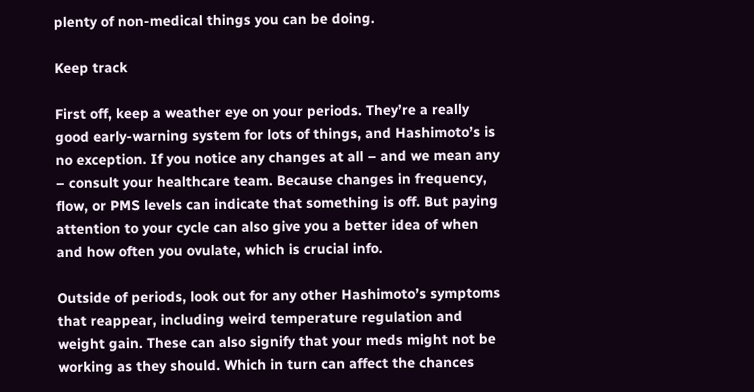plenty of non-medical things you can be doing.

Keep track

First off, keep a weather eye on your periods. They’re a really good early-warning system for lots of things, and Hashimoto’s is no exception. If you notice any changes at all – and we mean any – consult your healthcare team. Because changes in frequency, flow, or PMS levels can indicate that something is off. But paying attention to your cycle can also give you a better idea of when and how often you ovulate, which is crucial info.

Outside of periods, look out for any other Hashimoto’s symptoms that reappear, including weird temperature regulation and weight gain. These can also signify that your meds might not be working as they should. Which in turn can affect the chances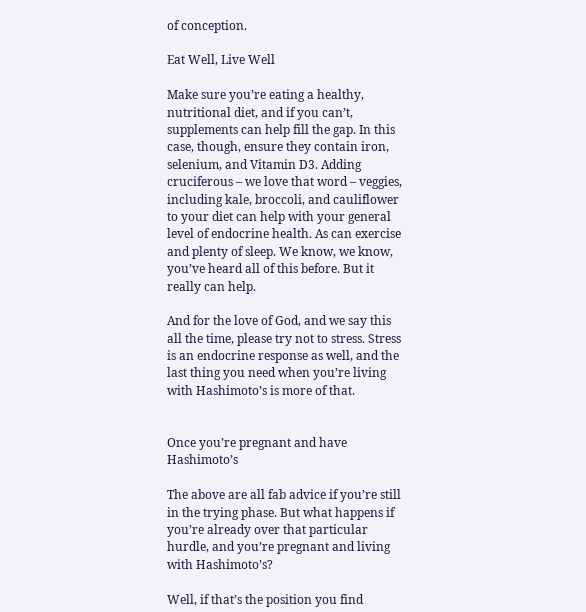of conception.

Eat Well, Live Well

Make sure you’re eating a healthy, nutritional diet, and if you can’t, supplements can help fill the gap. In this case, though, ensure they contain iron, selenium, and Vitamin D3. Adding cruciferous – we love that word – veggies, including kale, broccoli, and cauliflower to your diet can help with your general level of endocrine health. As can exercise and plenty of sleep. We know, we know, you’ve heard all of this before. But it really can help.

And for the love of God, and we say this all the time, please try not to stress. Stress is an endocrine response as well, and the last thing you need when you’re living with Hashimoto’s is more of that.


Once you’re pregnant and have Hashimoto’s

The above are all fab advice if you’re still in the trying phase. But what happens if you’re already over that particular hurdle, and you’re pregnant and living with Hashimoto’s?

Well, if that’s the position you find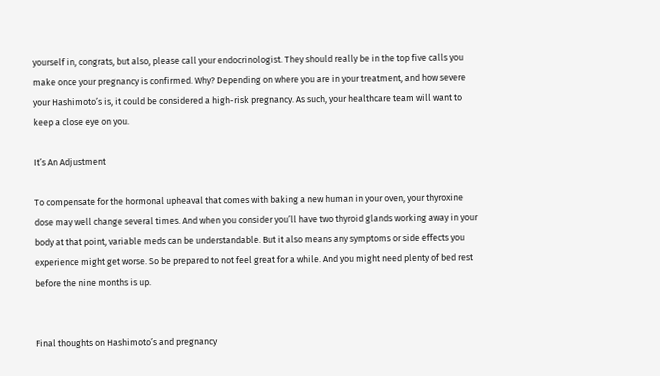yourself in, congrats, but also, please call your endocrinologist. They should really be in the top five calls you make once your pregnancy is confirmed. Why? Depending on where you are in your treatment, and how severe your Hashimoto’s is, it could be considered a high-risk pregnancy. As such, your healthcare team will want to keep a close eye on you.

It’s An Adjustment

To compensate for the hormonal upheaval that comes with baking a new human in your oven, your thyroxine dose may well change several times. And when you consider you’ll have two thyroid glands working away in your body at that point, variable meds can be understandable. But it also means any symptoms or side effects you experience might get worse. So be prepared to not feel great for a while. And you might need plenty of bed rest before the nine months is up.


Final thoughts on Hashimoto’s and pregnancy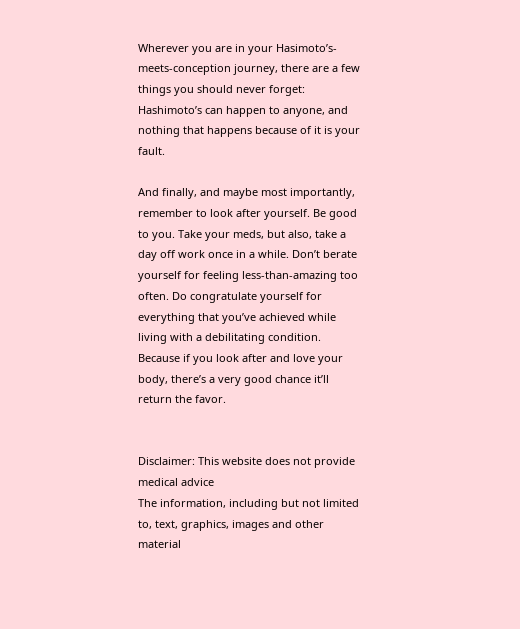Wherever you are in your Hasimoto’s-meets-conception journey, there are a few things you should never forget: Hashimoto’s can happen to anyone, and nothing that happens because of it is your fault.

And finally, and maybe most importantly, remember to look after yourself. Be good to you. Take your meds, but also, take a day off work once in a while. Don’t berate yourself for feeling less-than-amazing too often. Do congratulate yourself for everything that you’ve achieved while living with a debilitating condition. Because if you look after and love your body, there’s a very good chance it’ll return the favor.


Disclaimer: This website does not provide medical advice
The information, including but not limited to, text, graphics, images and other material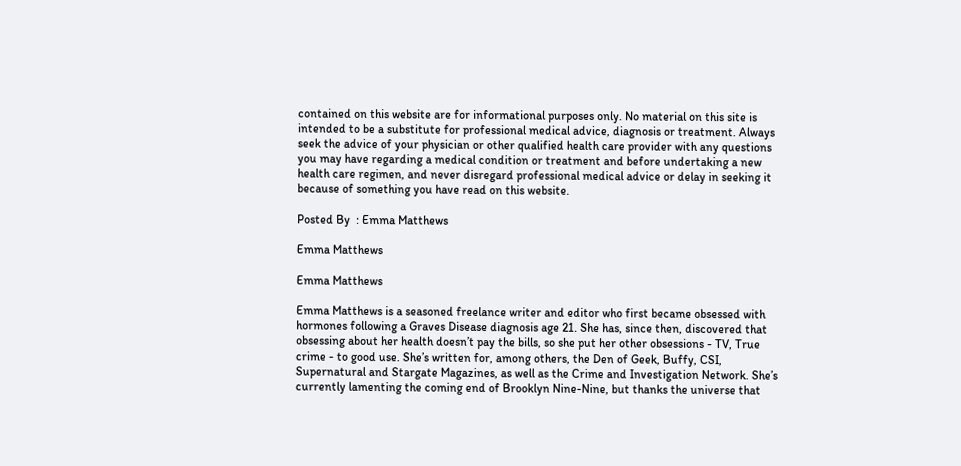contained on this website are for informational purposes only. No material on this site is intended to be a substitute for professional medical advice, diagnosis or treatment. Always seek the advice of your physician or other qualified health care provider with any questions you may have regarding a medical condition or treatment and before undertaking a new health care regimen, and never disregard professional medical advice or delay in seeking it because of something you have read on this website.

Posted By  : Emma Matthews

Emma Matthews

Emma Matthews

Emma Matthews is a seasoned freelance writer and editor who first became obsessed with hormones following a Graves Disease diagnosis age 21. She has, since then, discovered that obsessing about her health doesn’t pay the bills, so she put her other obsessions - TV, True crime - to good use. She’s written for, among others, the Den of Geek, Buffy, CSI, Supernatural and Stargate Magazines, as well as the Crime and Investigation Network. She’s currently lamenting the coming end of Brooklyn Nine-Nine, but thanks the universe that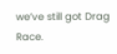we’ve still got Drag Race.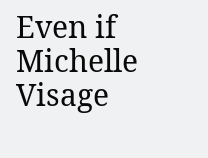Even if Michelle Visage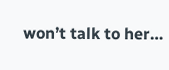won’t talk to her…